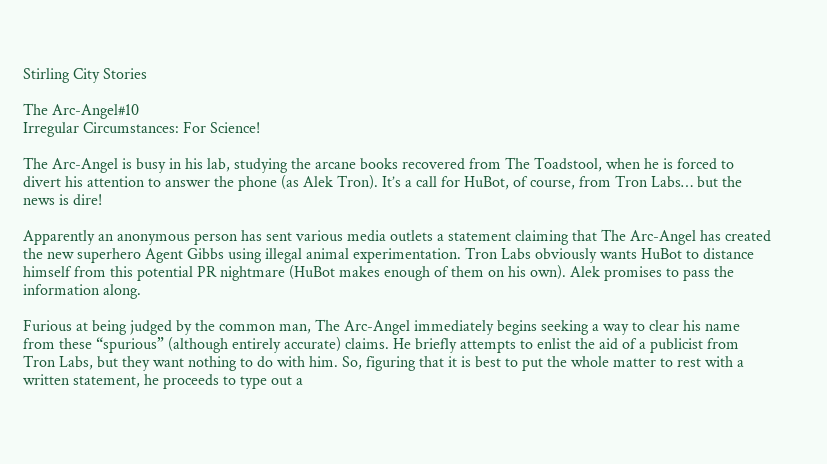Stirling City Stories

The Arc-Angel#10
Irregular Circumstances: For Science!

The Arc-Angel is busy in his lab, studying the arcane books recovered from The Toadstool, when he is forced to divert his attention to answer the phone (as Alek Tron). It’s a call for HuBot, of course, from Tron Labs… but the news is dire!

Apparently an anonymous person has sent various media outlets a statement claiming that The Arc-Angel has created the new superhero Agent Gibbs using illegal animal experimentation. Tron Labs obviously wants HuBot to distance himself from this potential PR nightmare (HuBot makes enough of them on his own). Alek promises to pass the information along.

Furious at being judged by the common man, The Arc-Angel immediately begins seeking a way to clear his name from these “spurious” (although entirely accurate) claims. He briefly attempts to enlist the aid of a publicist from Tron Labs, but they want nothing to do with him. So, figuring that it is best to put the whole matter to rest with a written statement, he proceeds to type out a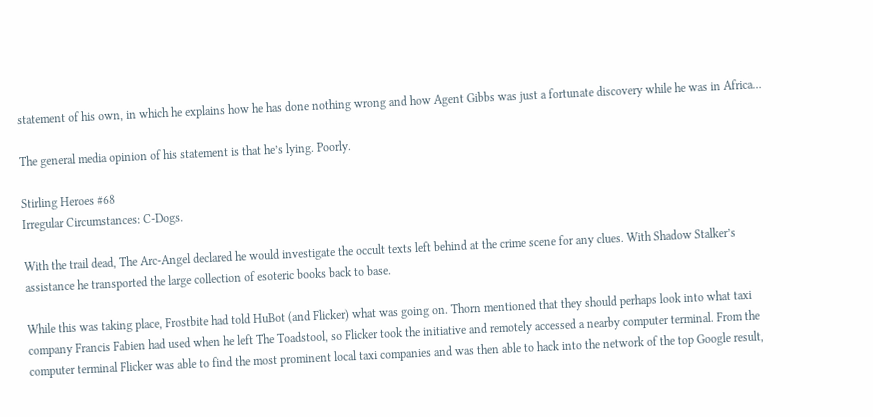statement of his own, in which he explains how he has done nothing wrong and how Agent Gibbs was just a fortunate discovery while he was in Africa…

The general media opinion of his statement is that he’s lying. Poorly.

Stirling Heroes #68
Irregular Circumstances: C-Dogs.

With the trail dead, The Arc-Angel declared he would investigate the occult texts left behind at the crime scene for any clues. With Shadow Stalker’s assistance he transported the large collection of esoteric books back to base.

While this was taking place, Frostbite had told HuBot (and Flicker) what was going on. Thorn mentioned that they should perhaps look into what taxi company Francis Fabien had used when he left The Toadstool, so Flicker took the initiative and remotely accessed a nearby computer terminal. From the computer terminal Flicker was able to find the most prominent local taxi companies and was then able to hack into the network of the top Google result,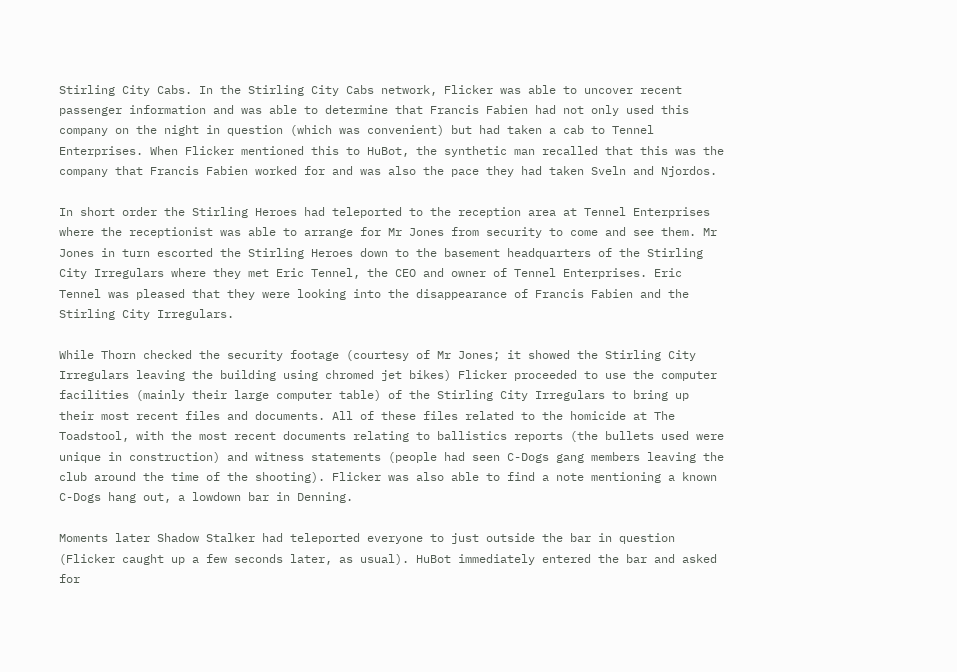Stirling City Cabs. In the Stirling City Cabs network, Flicker was able to uncover recent passenger information and was able to determine that Francis Fabien had not only used this company on the night in question (which was convenient) but had taken a cab to Tennel Enterprises. When Flicker mentioned this to HuBot, the synthetic man recalled that this was the company that Francis Fabien worked for and was also the pace they had taken Sveln and Njordos.

In short order the Stirling Heroes had teleported to the reception area at Tennel Enterprises where the receptionist was able to arrange for Mr Jones from security to come and see them. Mr Jones in turn escorted the Stirling Heroes down to the basement headquarters of the Stirling City Irregulars where they met Eric Tennel, the CEO and owner of Tennel Enterprises. Eric Tennel was pleased that they were looking into the disappearance of Francis Fabien and the Stirling City Irregulars.

While Thorn checked the security footage (courtesy of Mr Jones; it showed the Stirling City Irregulars leaving the building using chromed jet bikes) Flicker proceeded to use the computer facilities (mainly their large computer table) of the Stirling City Irregulars to bring up their most recent files and documents. All of these files related to the homicide at The Toadstool, with the most recent documents relating to ballistics reports (the bullets used were unique in construction) and witness statements (people had seen C-Dogs gang members leaving the club around the time of the shooting). Flicker was also able to find a note mentioning a known C-Dogs hang out, a lowdown bar in Denning.

Moments later Shadow Stalker had teleported everyone to just outside the bar in question (Flicker caught up a few seconds later, as usual). HuBot immediately entered the bar and asked for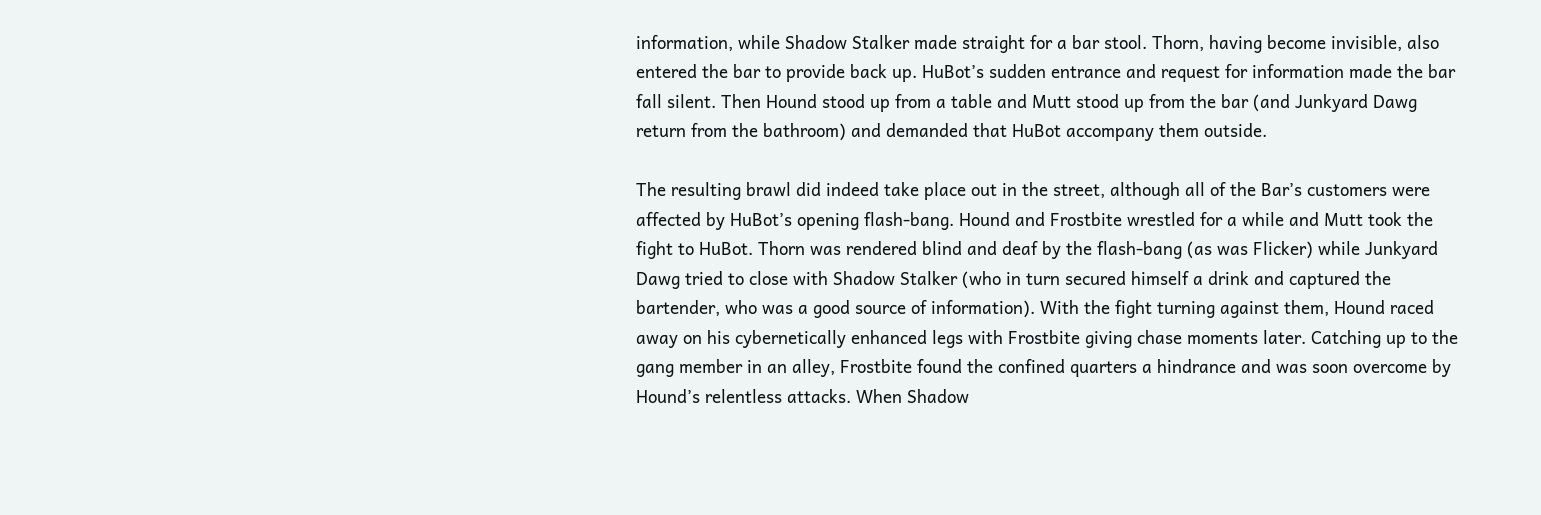information, while Shadow Stalker made straight for a bar stool. Thorn, having become invisible, also entered the bar to provide back up. HuBot’s sudden entrance and request for information made the bar fall silent. Then Hound stood up from a table and Mutt stood up from the bar (and Junkyard Dawg return from the bathroom) and demanded that HuBot accompany them outside.

The resulting brawl did indeed take place out in the street, although all of the Bar’s customers were affected by HuBot’s opening flash-bang. Hound and Frostbite wrestled for a while and Mutt took the fight to HuBot. Thorn was rendered blind and deaf by the flash-bang (as was Flicker) while Junkyard Dawg tried to close with Shadow Stalker (who in turn secured himself a drink and captured the bartender, who was a good source of information). With the fight turning against them, Hound raced away on his cybernetically enhanced legs with Frostbite giving chase moments later. Catching up to the gang member in an alley, Frostbite found the confined quarters a hindrance and was soon overcome by Hound’s relentless attacks. When Shadow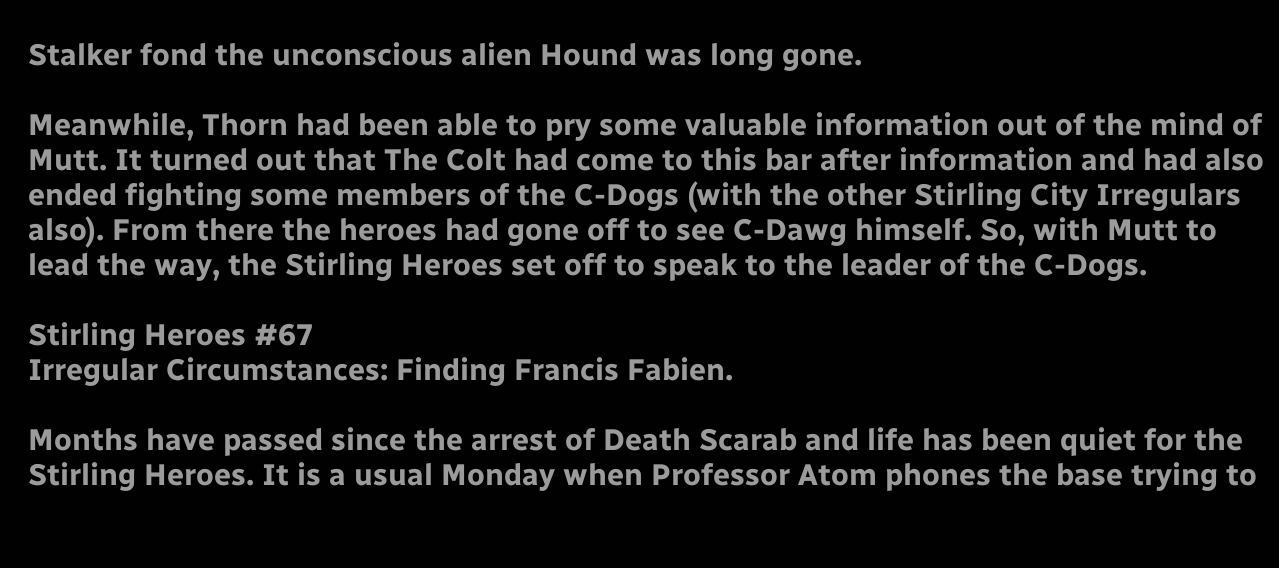Stalker fond the unconscious alien Hound was long gone.

Meanwhile, Thorn had been able to pry some valuable information out of the mind of Mutt. It turned out that The Colt had come to this bar after information and had also ended fighting some members of the C-Dogs (with the other Stirling City Irregulars also). From there the heroes had gone off to see C-Dawg himself. So, with Mutt to lead the way, the Stirling Heroes set off to speak to the leader of the C-Dogs.

Stirling Heroes #67
Irregular Circumstances: Finding Francis Fabien.

Months have passed since the arrest of Death Scarab and life has been quiet for the Stirling Heroes. It is a usual Monday when Professor Atom phones the base trying to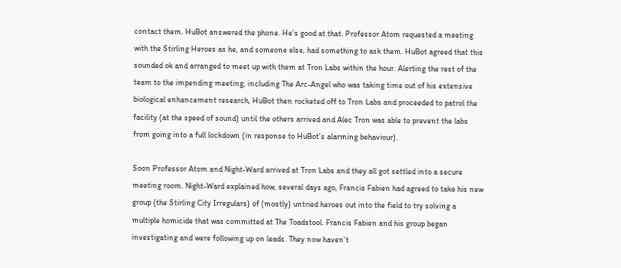contact them. HuBot answered the phone. He’s good at that. Professor Atom requested a meeting with the Stirling Heroes as he, and someone else, had something to ask them. HuBot agreed that this sounded ok and arranged to meet up with them at Tron Labs within the hour. Alerting the rest of the team to the impending meeting, including The Arc-Angel who was taking time out of his extensive biological enhancement research, HuBot then rocketed off to Tron Labs and proceeded to patrol the facility (at the speed of sound) until the others arrived and Alec Tron was able to prevent the labs from going into a full lockdown (in response to HuBot’s alarming behaviour).

Soon Professor Atom and Night-Ward arrived at Tron Labs and they all got settled into a secure meeting room. Night-Ward explained how, several days ago, Francis Fabien had agreed to take his new group (the Stirling City Irregulars) of (mostly) untried heroes out into the field to try solving a multiple homicide that was committed at The Toadstool. Francis Fabien and his group began investigating and were following up on leads. They now haven’t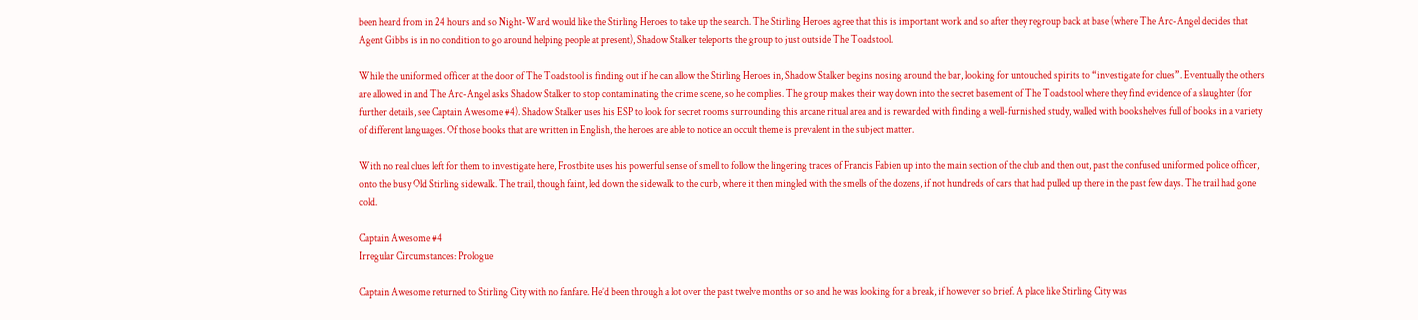been heard from in 24 hours and so Night-Ward would like the Stirling Heroes to take up the search. The Stirling Heroes agree that this is important work and so after they regroup back at base (where The Arc-Angel decides that Agent Gibbs is in no condition to go around helping people at present), Shadow Stalker teleports the group to just outside The Toadstool.

While the uniformed officer at the door of The Toadstool is finding out if he can allow the Stirling Heroes in, Shadow Stalker begins nosing around the bar, looking for untouched spirits to “investigate for clues”. Eventually the others are allowed in and The Arc-Angel asks Shadow Stalker to stop contaminating the crime scene, so he complies. The group makes their way down into the secret basement of The Toadstool where they find evidence of a slaughter (for further details, see Captain Awesome #4). Shadow Stalker uses his ESP to look for secret rooms surrounding this arcane ritual area and is rewarded with finding a well-furnished study, walled with bookshelves full of books in a variety of different languages. Of those books that are written in English, the heroes are able to notice an occult theme is prevalent in the subject matter.

With no real clues left for them to investigate here, Frostbite uses his powerful sense of smell to follow the lingering traces of Francis Fabien up into the main section of the club and then out, past the confused uniformed police officer, onto the busy Old Stirling sidewalk. The trail, though faint, led down the sidewalk to the curb, where it then mingled with the smells of the dozens, if not hundreds of cars that had pulled up there in the past few days. The trail had gone cold.

Captain Awesome #4
Irregular Circumstances: Prologue

Captain Awesome returned to Stirling City with no fanfare. He’d been through a lot over the past twelve months or so and he was looking for a break, if however so brief. A place like Stirling City was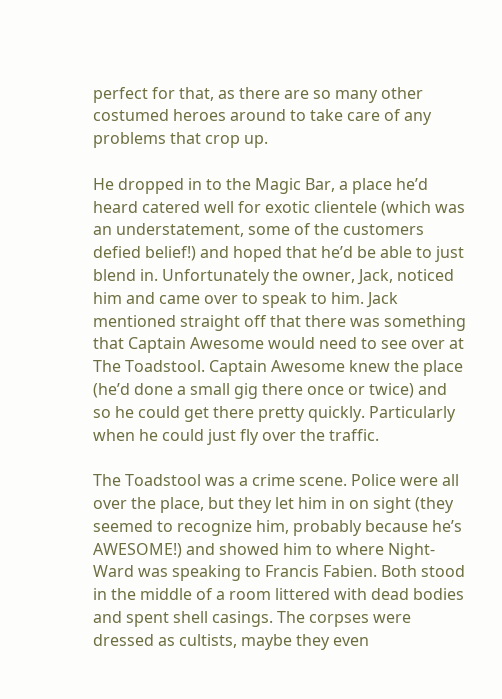perfect for that, as there are so many other costumed heroes around to take care of any problems that crop up.

He dropped in to the Magic Bar, a place he’d heard catered well for exotic clientele (which was an understatement, some of the customers defied belief!) and hoped that he’d be able to just blend in. Unfortunately the owner, Jack, noticed him and came over to speak to him. Jack mentioned straight off that there was something that Captain Awesome would need to see over at The Toadstool. Captain Awesome knew the place (he’d done a small gig there once or twice) and so he could get there pretty quickly. Particularly when he could just fly over the traffic.

The Toadstool was a crime scene. Police were all over the place, but they let him in on sight (they seemed to recognize him, probably because he’s AWESOME!) and showed him to where Night-Ward was speaking to Francis Fabien. Both stood in the middle of a room littered with dead bodies and spent shell casings. The corpses were dressed as cultists, maybe they even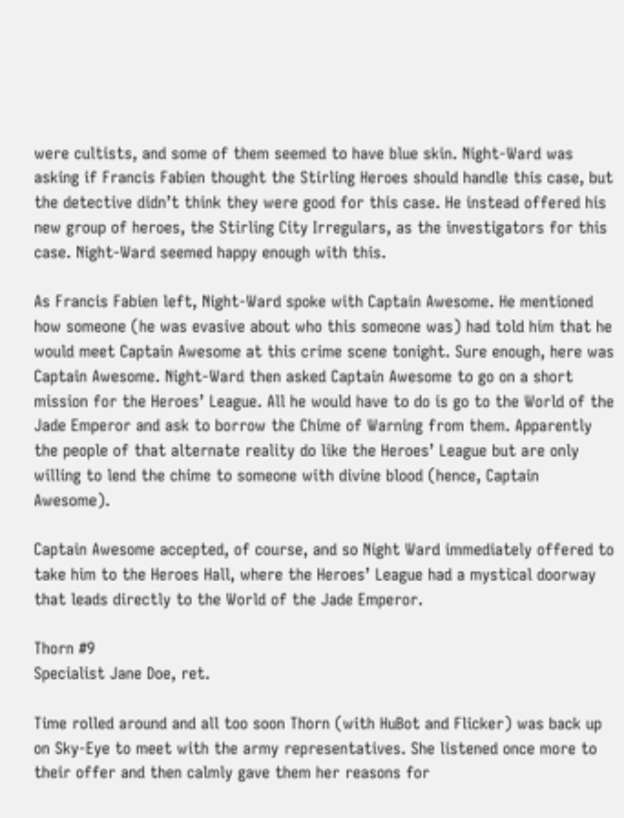were cultists, and some of them seemed to have blue skin. Night-Ward was asking if Francis Fabien thought the Stirling Heroes should handle this case, but the detective didn’t think they were good for this case. He instead offered his new group of heroes, the Stirling City Irregulars, as the investigators for this case. Night-Ward seemed happy enough with this.

As Francis Fabien left, Night-Ward spoke with Captain Awesome. He mentioned how someone (he was evasive about who this someone was) had told him that he would meet Captain Awesome at this crime scene tonight. Sure enough, here was Captain Awesome. Night-Ward then asked Captain Awesome to go on a short mission for the Heroes’ League. All he would have to do is go to the World of the Jade Emperor and ask to borrow the Chime of Warning from them. Apparently the people of that alternate reality do like the Heroes’ League but are only willing to lend the chime to someone with divine blood (hence, Captain Awesome).

Captain Awesome accepted, of course, and so Night Ward immediately offered to take him to the Heroes Hall, where the Heroes’ League had a mystical doorway that leads directly to the World of the Jade Emperor.

Thorn #9
Specialist Jane Doe, ret.

Time rolled around and all too soon Thorn (with HuBot and Flicker) was back up on Sky-Eye to meet with the army representatives. She listened once more to their offer and then calmly gave them her reasons for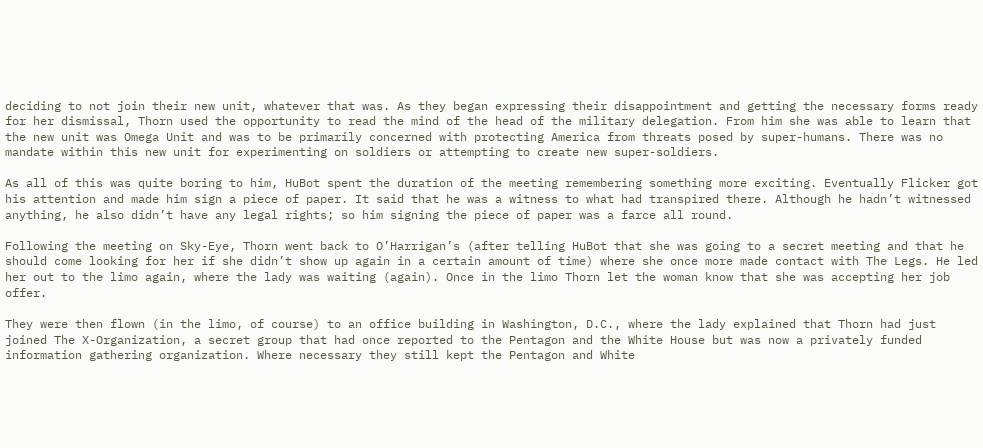deciding to not join their new unit, whatever that was. As they began expressing their disappointment and getting the necessary forms ready for her dismissal, Thorn used the opportunity to read the mind of the head of the military delegation. From him she was able to learn that the new unit was Omega Unit and was to be primarily concerned with protecting America from threats posed by super-humans. There was no mandate within this new unit for experimenting on soldiers or attempting to create new super-soldiers.

As all of this was quite boring to him, HuBot spent the duration of the meeting remembering something more exciting. Eventually Flicker got his attention and made him sign a piece of paper. It said that he was a witness to what had transpired there. Although he hadn’t witnessed anything, he also didn’t have any legal rights; so him signing the piece of paper was a farce all round.

Following the meeting on Sky-Eye, Thorn went back to O’Harrigan’s (after telling HuBot that she was going to a secret meeting and that he should come looking for her if she didn’t show up again in a certain amount of time) where she once more made contact with The Legs. He led her out to the limo again, where the lady was waiting (again). Once in the limo Thorn let the woman know that she was accepting her job offer.

They were then flown (in the limo, of course) to an office building in Washington, D.C., where the lady explained that Thorn had just joined The X-Organization, a secret group that had once reported to the Pentagon and the White House but was now a privately funded information gathering organization. Where necessary they still kept the Pentagon and White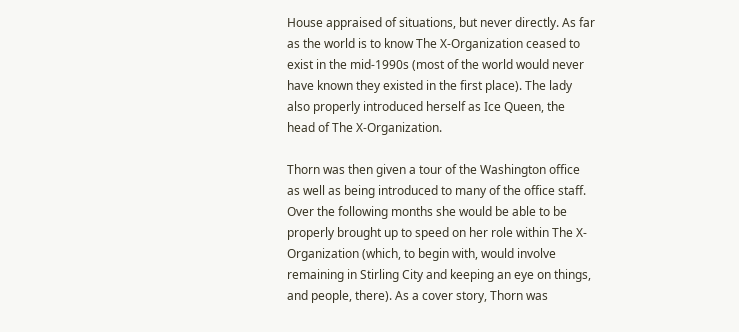House appraised of situations, but never directly. As far as the world is to know The X-Organization ceased to exist in the mid-1990s (most of the world would never have known they existed in the first place). The lady also properly introduced herself as Ice Queen, the head of The X-Organization.

Thorn was then given a tour of the Washington office as well as being introduced to many of the office staff. Over the following months she would be able to be properly brought up to speed on her role within The X-Organization (which, to begin with, would involve remaining in Stirling City and keeping an eye on things, and people, there). As a cover story, Thorn was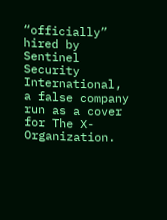“officially” hired by Sentinel Security International, a false company run as a cover for The X-Organization.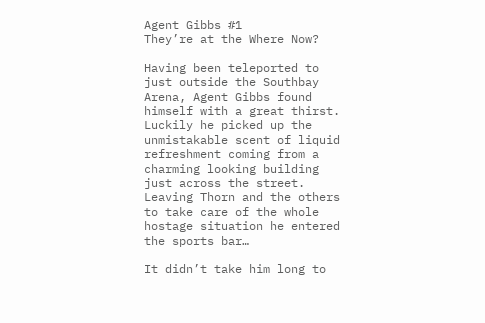Agent Gibbs #1
They’re at the Where Now?

Having been teleported to just outside the Southbay Arena, Agent Gibbs found himself with a great thirst. Luckily he picked up the unmistakable scent of liquid refreshment coming from a charming looking building just across the street. Leaving Thorn and the others to take care of the whole hostage situation he entered the sports bar…

It didn’t take him long to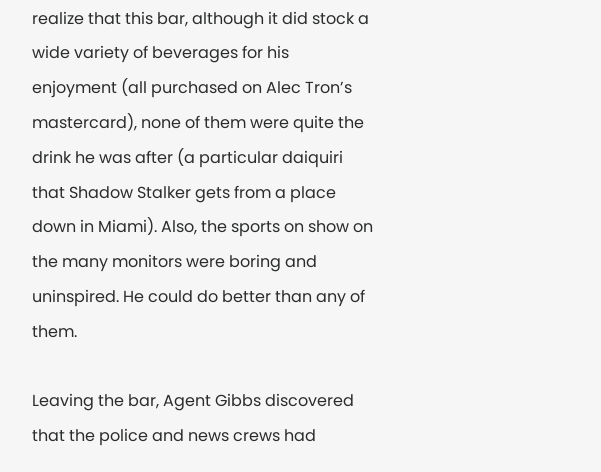realize that this bar, although it did stock a wide variety of beverages for his enjoyment (all purchased on Alec Tron’s mastercard), none of them were quite the drink he was after (a particular daiquiri that Shadow Stalker gets from a place down in Miami). Also, the sports on show on the many monitors were boring and uninspired. He could do better than any of them.

Leaving the bar, Agent Gibbs discovered that the police and news crews had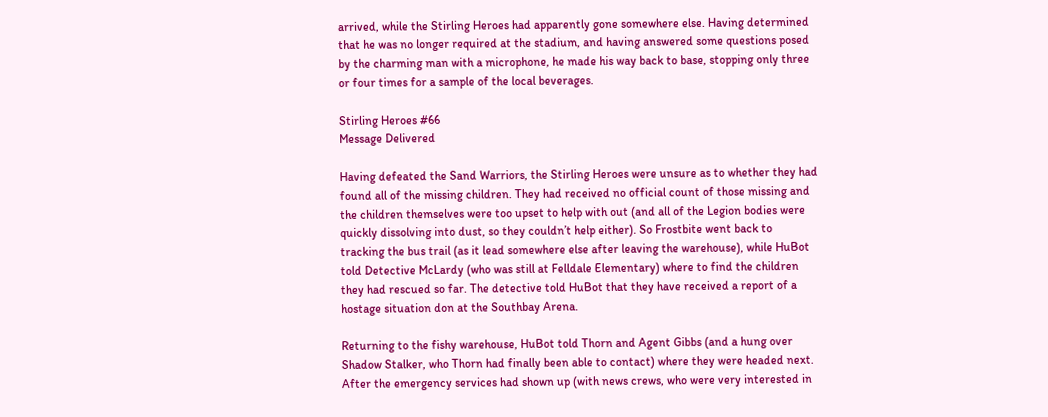arrived, while the Stirling Heroes had apparently gone somewhere else. Having determined that he was no longer required at the stadium, and having answered some questions posed by the charming man with a microphone, he made his way back to base, stopping only three or four times for a sample of the local beverages.

Stirling Heroes #66
Message Delivered

Having defeated the Sand Warriors, the Stirling Heroes were unsure as to whether they had found all of the missing children. They had received no official count of those missing and the children themselves were too upset to help with out (and all of the Legion bodies were quickly dissolving into dust, so they couldn’t help either). So Frostbite went back to tracking the bus trail (as it lead somewhere else after leaving the warehouse), while HuBot told Detective McLardy (who was still at Felldale Elementary) where to find the children they had rescued so far. The detective told HuBot that they have received a report of a hostage situation don at the Southbay Arena.

Returning to the fishy warehouse, HuBot told Thorn and Agent Gibbs (and a hung over Shadow Stalker, who Thorn had finally been able to contact) where they were headed next. After the emergency services had shown up (with news crews, who were very interested in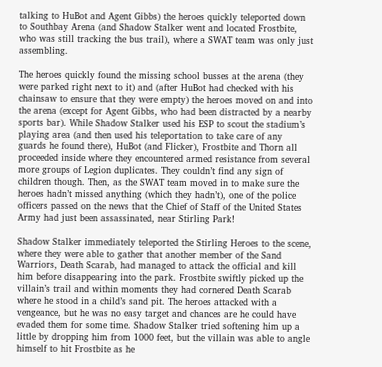talking to HuBot and Agent Gibbs) the heroes quickly teleported down to Southbay Arena (and Shadow Stalker went and located Frostbite, who was still tracking the bus trail), where a SWAT team was only just assembling.

The heroes quickly found the missing school busses at the arena (they were parked right next to it) and (after HuBot had checked with his chainsaw to ensure that they were empty) the heroes moved on and into the arena (except for Agent Gibbs, who had been distracted by a nearby sports bar). While Shadow Stalker used his ESP to scout the stadium’s playing area (and then used his teleportation to take care of any guards he found there), HuBot (and Flicker), Frostbite and Thorn all proceeded inside where they encountered armed resistance from several more groups of Legion duplicates. They couldn’t find any sign of children though. Then, as the SWAT team moved in to make sure the heroes hadn’t missed anything (which they hadn’t), one of the police officers passed on the news that the Chief of Staff of the United States Army had just been assassinated, near Stirling Park!

Shadow Stalker immediately teleported the Stirling Heroes to the scene, where they were able to gather that another member of the Sand Warriors, Death Scarab, had managed to attack the official and kill him before disappearing into the park. Frostbite swiftly picked up the villain’s trail and within moments they had cornered Death Scarab where he stood in a child’s sand pit. The heroes attacked with a vengeance, but he was no easy target and chances are he could have evaded them for some time. Shadow Stalker tried softening him up a little by dropping him from 1000 feet, but the villain was able to angle himself to hit Frostbite as he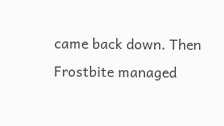came back down. Then Frostbite managed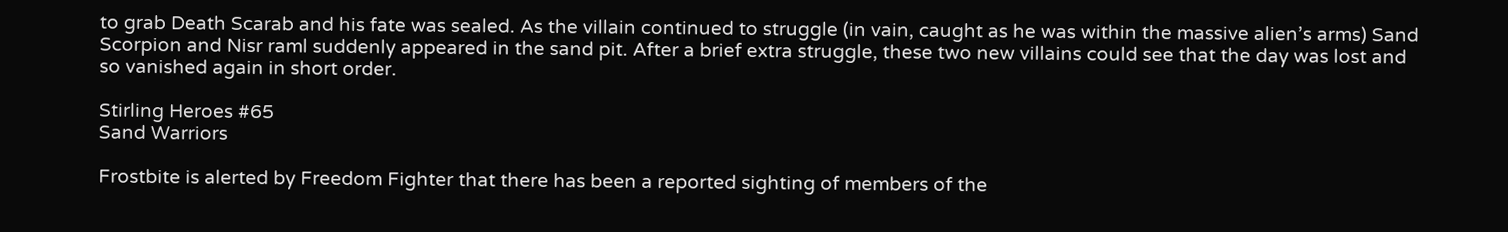to grab Death Scarab and his fate was sealed. As the villain continued to struggle (in vain, caught as he was within the massive alien’s arms) Sand Scorpion and Nisr raml suddenly appeared in the sand pit. After a brief extra struggle, these two new villains could see that the day was lost and so vanished again in short order.

Stirling Heroes #65
Sand Warriors

Frostbite is alerted by Freedom Fighter that there has been a reported sighting of members of the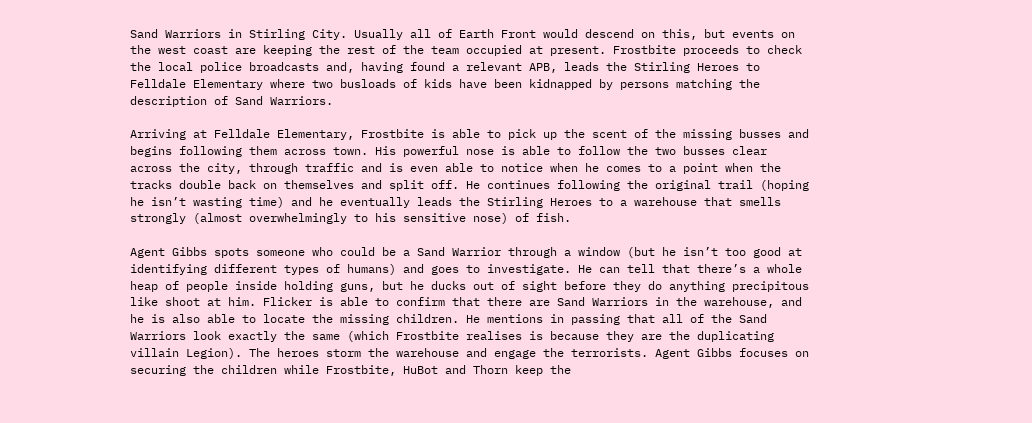Sand Warriors in Stirling City. Usually all of Earth Front would descend on this, but events on the west coast are keeping the rest of the team occupied at present. Frostbite proceeds to check the local police broadcasts and, having found a relevant APB, leads the Stirling Heroes to Felldale Elementary where two busloads of kids have been kidnapped by persons matching the description of Sand Warriors.

Arriving at Felldale Elementary, Frostbite is able to pick up the scent of the missing busses and begins following them across town. His powerful nose is able to follow the two busses clear across the city, through traffic and is even able to notice when he comes to a point when the tracks double back on themselves and split off. He continues following the original trail (hoping he isn’t wasting time) and he eventually leads the Stirling Heroes to a warehouse that smells strongly (almost overwhelmingly to his sensitive nose) of fish.

Agent Gibbs spots someone who could be a Sand Warrior through a window (but he isn’t too good at identifying different types of humans) and goes to investigate. He can tell that there’s a whole heap of people inside holding guns, but he ducks out of sight before they do anything precipitous like shoot at him. Flicker is able to confirm that there are Sand Warriors in the warehouse, and he is also able to locate the missing children. He mentions in passing that all of the Sand Warriors look exactly the same (which Frostbite realises is because they are the duplicating villain Legion). The heroes storm the warehouse and engage the terrorists. Agent Gibbs focuses on securing the children while Frostbite, HuBot and Thorn keep the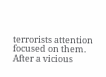terrorists attention focused on them. After a vicious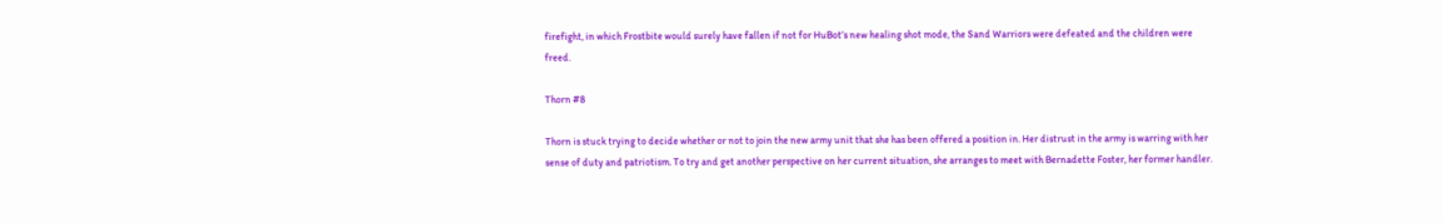firefight, in which Frostbite would surely have fallen if not for HuBot’s new healing shot mode, the Sand Warriors were defeated and the children were freed.

Thorn #8

Thorn is stuck trying to decide whether or not to join the new army unit that she has been offered a position in. Her distrust in the army is warring with her sense of duty and patriotism. To try and get another perspective on her current situation, she arranges to meet with Bernadette Foster, her former handler.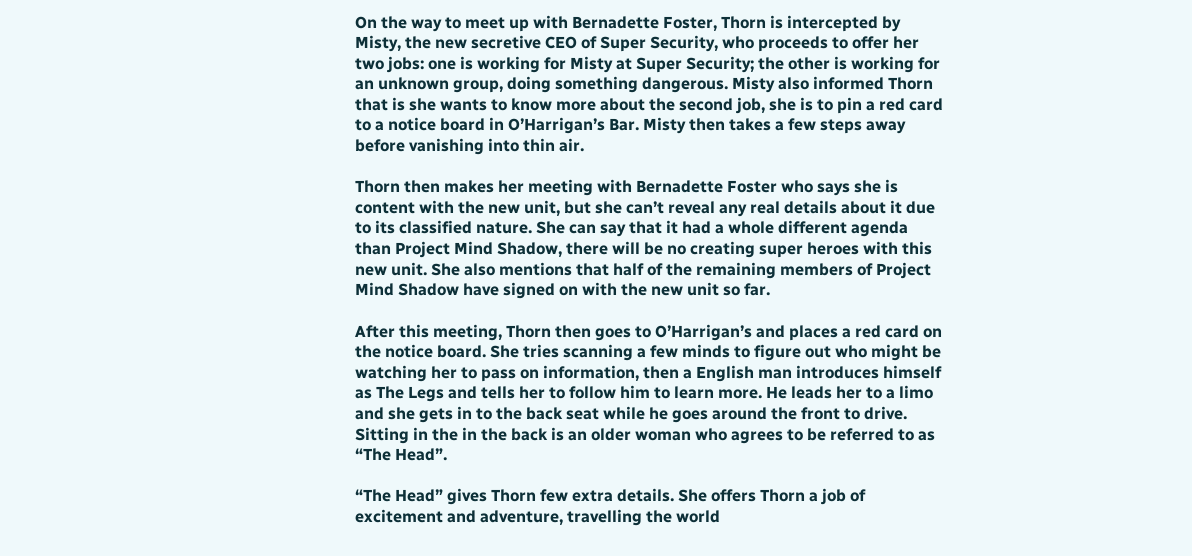On the way to meet up with Bernadette Foster, Thorn is intercepted by Misty, the new secretive CEO of Super Security, who proceeds to offer her two jobs: one is working for Misty at Super Security; the other is working for an unknown group, doing something dangerous. Misty also informed Thorn that is she wants to know more about the second job, she is to pin a red card to a notice board in O’Harrigan’s Bar. Misty then takes a few steps away before vanishing into thin air.

Thorn then makes her meeting with Bernadette Foster who says she is content with the new unit, but she can’t reveal any real details about it due to its classified nature. She can say that it had a whole different agenda than Project Mind Shadow, there will be no creating super heroes with this new unit. She also mentions that half of the remaining members of Project Mind Shadow have signed on with the new unit so far.

After this meeting, Thorn then goes to O’Harrigan’s and places a red card on the notice board. She tries scanning a few minds to figure out who might be watching her to pass on information, then a English man introduces himself as The Legs and tells her to follow him to learn more. He leads her to a limo and she gets in to the back seat while he goes around the front to drive. Sitting in the in the back is an older woman who agrees to be referred to as “The Head”.

“The Head” gives Thorn few extra details. She offers Thorn a job of excitement and adventure, travelling the world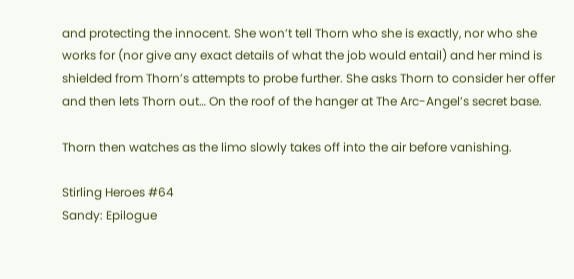and protecting the innocent. She won’t tell Thorn who she is exactly, nor who she works for (nor give any exact details of what the job would entail) and her mind is shielded from Thorn’s attempts to probe further. She asks Thorn to consider her offer and then lets Thorn out… On the roof of the hanger at The Arc-Angel’s secret base.

Thorn then watches as the limo slowly takes off into the air before vanishing.

Stirling Heroes #64
Sandy: Epilogue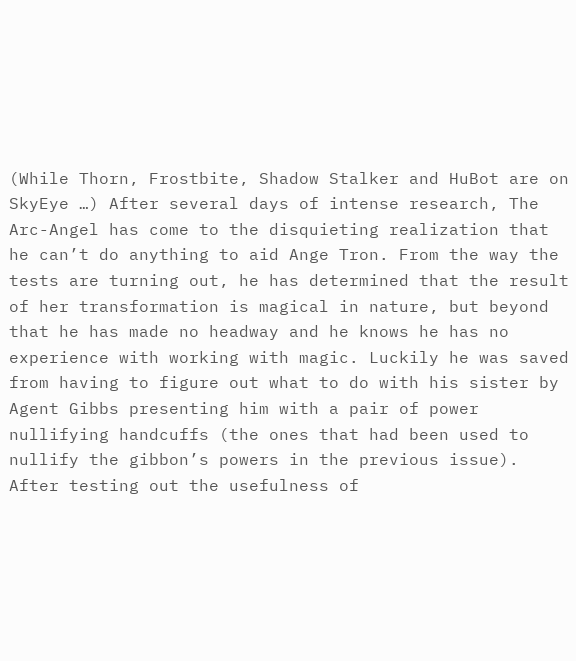(While Thorn, Frostbite, Shadow Stalker and HuBot are on SkyEye …) After several days of intense research, The Arc-Angel has come to the disquieting realization that he can’t do anything to aid Ange Tron. From the way the tests are turning out, he has determined that the result of her transformation is magical in nature, but beyond that he has made no headway and he knows he has no experience with working with magic. Luckily he was saved from having to figure out what to do with his sister by Agent Gibbs presenting him with a pair of power nullifying handcuffs (the ones that had been used to nullify the gibbon’s powers in the previous issue). After testing out the usefulness of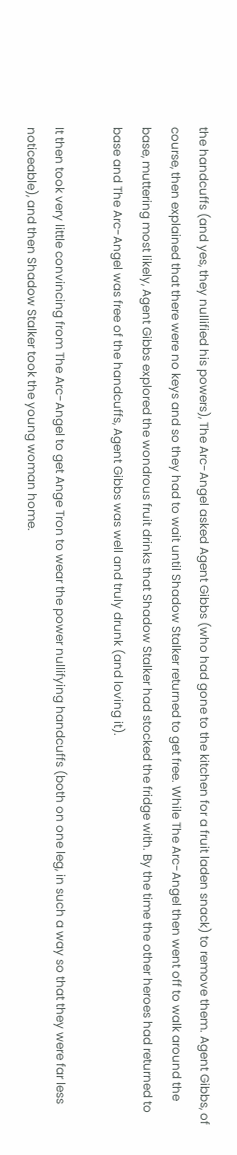the handcuffs (and yes, they nullified his powers), The Arc-Angel asked Agent Gibbs (who had gone to the kitchen for a fruit laden snack) to remove them. Agent Gibbs, of course, then explained that there were no keys and so they had to wait until Shadow Stalker returned to get free. While The Arc-Angel then went off to walk around the base, muttering most likely, Agent Gibbs explored the wondrous fruit drinks that Shadow Stalker had stocked the fridge with. By the time the other heroes had returned to base and The Arc-Angel was free of the handcuffs, Agent Gibbs was well and truly drunk (and loving it).

It then took very little convincing from The Arc-Angel to get Ange Tron to wear the power nullifying handcuffs (both on one leg, in such a way so that they were far less noticeable), and then Shadow Stalker took the young woman home.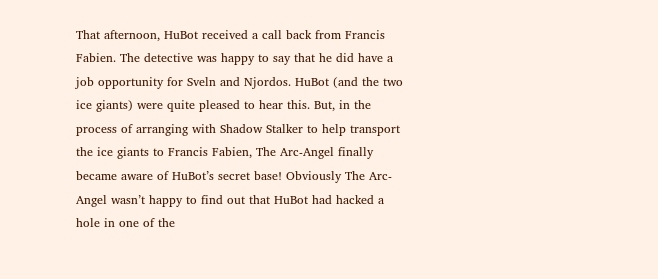That afternoon, HuBot received a call back from Francis Fabien. The detective was happy to say that he did have a job opportunity for Sveln and Njordos. HuBot (and the two ice giants) were quite pleased to hear this. But, in the process of arranging with Shadow Stalker to help transport the ice giants to Francis Fabien, The Arc-Angel finally became aware of HuBot’s secret base! Obviously The Arc-Angel wasn’t happy to find out that HuBot had hacked a hole in one of the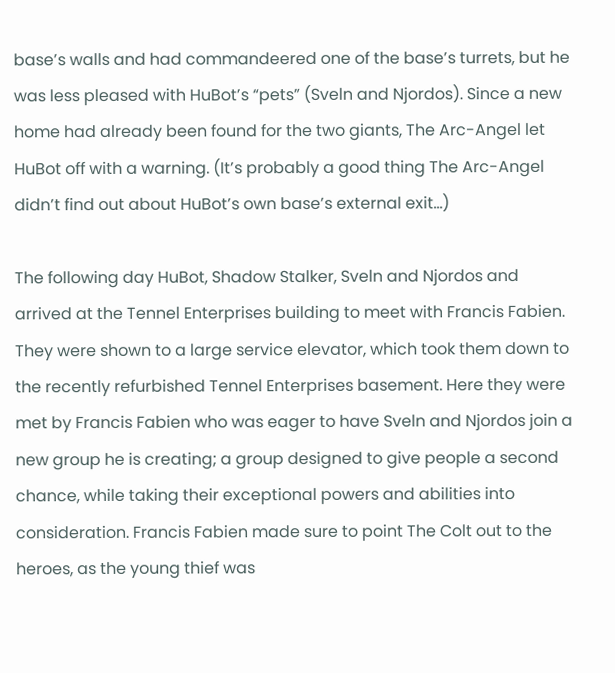base’s walls and had commandeered one of the base’s turrets, but he was less pleased with HuBot’s “pets” (Sveln and Njordos). Since a new home had already been found for the two giants, The Arc-Angel let HuBot off with a warning. (It’s probably a good thing The Arc-Angel didn’t find out about HuBot’s own base’s external exit…)

The following day HuBot, Shadow Stalker, Sveln and Njordos and arrived at the Tennel Enterprises building to meet with Francis Fabien. They were shown to a large service elevator, which took them down to the recently refurbished Tennel Enterprises basement. Here they were met by Francis Fabien who was eager to have Sveln and Njordos join a new group he is creating; a group designed to give people a second chance, while taking their exceptional powers and abilities into consideration. Francis Fabien made sure to point The Colt out to the heroes, as the young thief was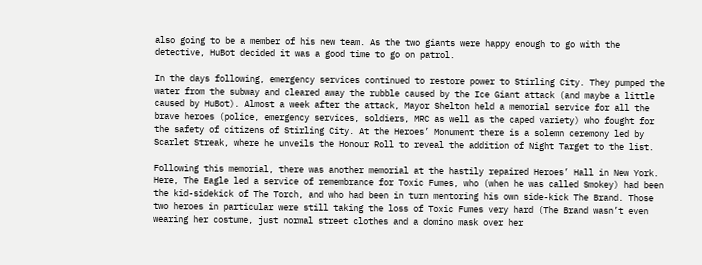also going to be a member of his new team. As the two giants were happy enough to go with the detective, HuBot decided it was a good time to go on patrol.

In the days following, emergency services continued to restore power to Stirling City. They pumped the water from the subway and cleared away the rubble caused by the Ice Giant attack (and maybe a little caused by HuBot). Almost a week after the attack, Mayor Shelton held a memorial service for all the brave heroes (police, emergency services, soldiers, MRC as well as the caped variety) who fought for the safety of citizens of Stirling City. At the Heroes’ Monument there is a solemn ceremony led by Scarlet Streak, where he unveils the Honour Roll to reveal the addition of Night Target to the list.

Following this memorial, there was another memorial at the hastily repaired Heroes’ Hall in New York. Here, The Eagle led a service of remembrance for Toxic Fumes, who (when he was called Smokey) had been the kid-sidekick of The Torch, and who had been in turn mentoring his own side-kick The Brand. Those two heroes in particular were still taking the loss of Toxic Fumes very hard (The Brand wasn’t even wearing her costume, just normal street clothes and a domino mask over her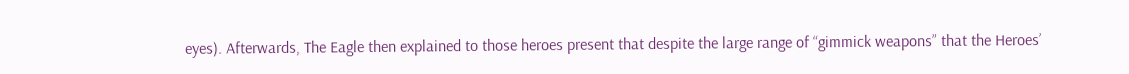eyes). Afterwards, The Eagle then explained to those heroes present that despite the large range of “gimmick weapons” that the Heroes’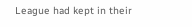League had kept in their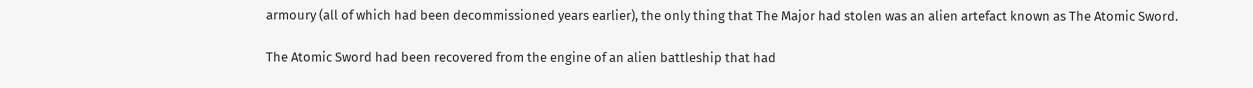armoury (all of which had been decommissioned years earlier), the only thing that The Major had stolen was an alien artefact known as The Atomic Sword.

The Atomic Sword had been recovered from the engine of an alien battleship that had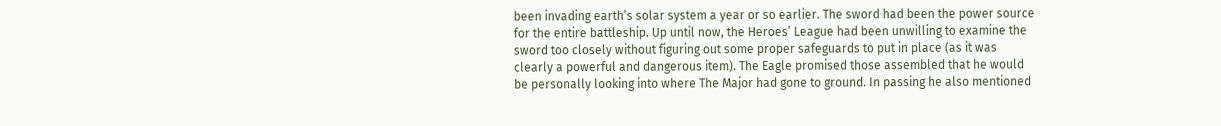been invading earth’s solar system a year or so earlier. The sword had been the power source for the entire battleship. Up until now, the Heroes’ League had been unwilling to examine the sword too closely without figuring out some proper safeguards to put in place (as it was clearly a powerful and dangerous item). The Eagle promised those assembled that he would be personally looking into where The Major had gone to ground. In passing he also mentioned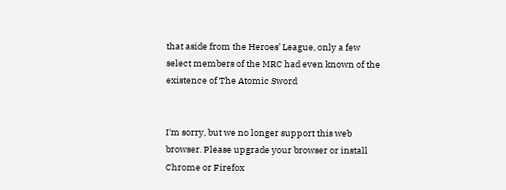that aside from the Heroes’ League, only a few select members of the MRC had even known of the existence of The Atomic Sword


I'm sorry, but we no longer support this web browser. Please upgrade your browser or install Chrome or Firefox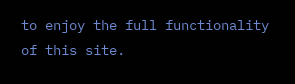to enjoy the full functionality of this site.